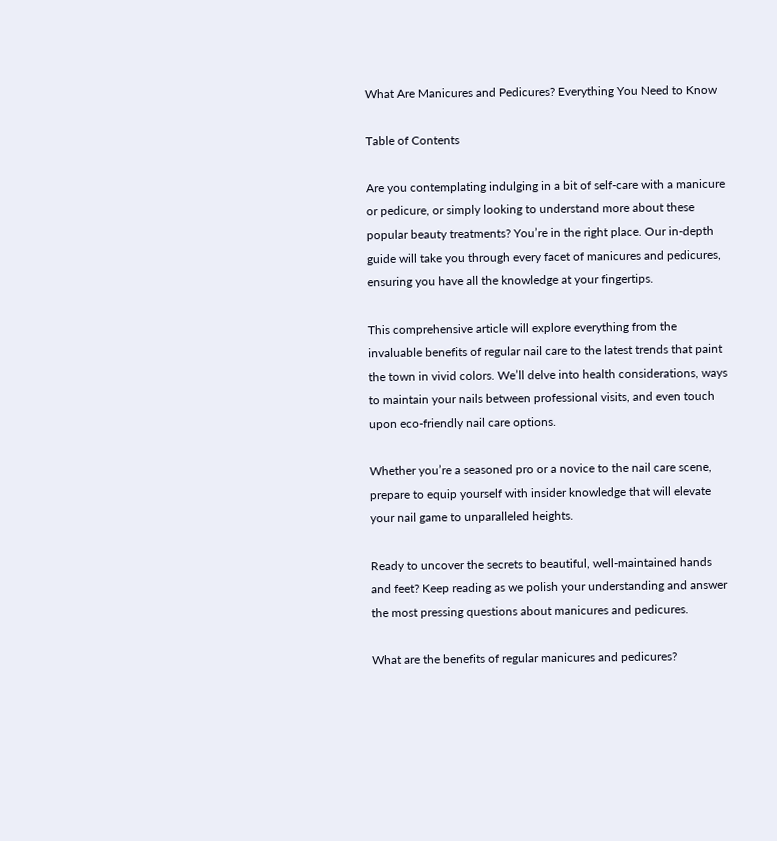What Are Manicures and Pedicures? Everything You Need to Know

Table of Contents

Are you contemplating indulging in a bit of self-care with a manicure or pedicure, or simply looking to understand more about these popular beauty treatments? You’re in the right place. Our in-depth guide will take you through every facet of manicures and pedicures, ensuring you have all the knowledge at your fingertips.

This comprehensive article will explore everything from the invaluable benefits of regular nail care to the latest trends that paint the town in vivid colors. We’ll delve into health considerations, ways to maintain your nails between professional visits, and even touch upon eco-friendly nail care options.

Whether you’re a seasoned pro or a novice to the nail care scene, prepare to equip yourself with insider knowledge that will elevate your nail game to unparalleled heights.

Ready to uncover the secrets to beautiful, well-maintained hands and feet? Keep reading as we polish your understanding and answer the most pressing questions about manicures and pedicures.

What are the benefits of regular manicures and pedicures?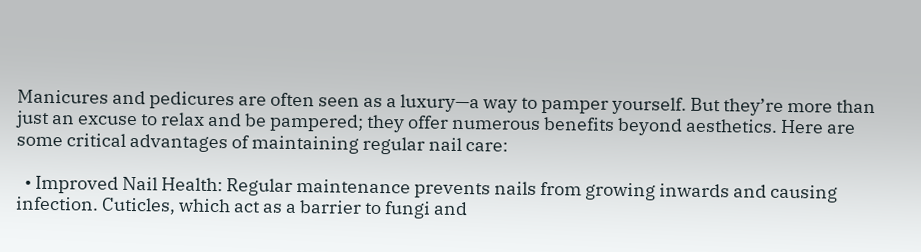Manicures and pedicures are often seen as a luxury—a way to pamper yourself. But they’re more than just an excuse to relax and be pampered; they offer numerous benefits beyond aesthetics. Here are some critical advantages of maintaining regular nail care:

  • Improved Nail Health: Regular maintenance prevents nails from growing inwards and causing infection. Cuticles, which act as a barrier to fungi and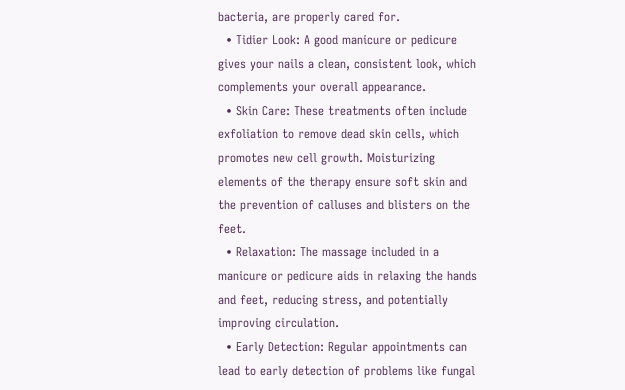bacteria, are properly cared for.
  • Tidier Look: A good manicure or pedicure gives your nails a clean, consistent look, which complements your overall appearance.
  • Skin Care: These treatments often include exfoliation to remove dead skin cells, which promotes new cell growth. Moisturizing elements of the therapy ensure soft skin and the prevention of calluses and blisters on the feet.
  • Relaxation: The massage included in a manicure or pedicure aids in relaxing the hands and feet, reducing stress, and potentially improving circulation.
  • Early Detection: Regular appointments can lead to early detection of problems like fungal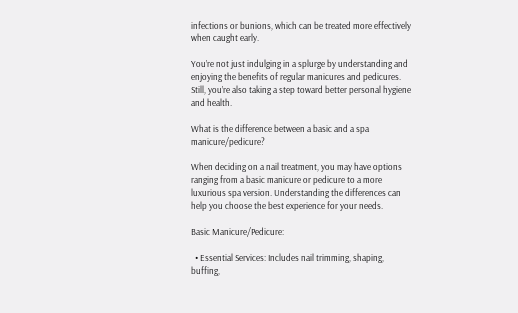infections or bunions, which can be treated more effectively when caught early.

You’re not just indulging in a splurge by understanding and enjoying the benefits of regular manicures and pedicures. Still, you’re also taking a step toward better personal hygiene and health.

What is the difference between a basic and a spa manicure/pedicure?

When deciding on a nail treatment, you may have options ranging from a basic manicure or pedicure to a more luxurious spa version. Understanding the differences can help you choose the best experience for your needs.

Basic Manicure/Pedicure:

  • Essential Services: Includes nail trimming, shaping, buffing,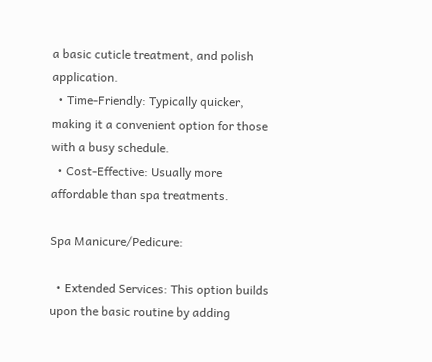a basic cuticle treatment, and polish application.
  • Time-Friendly: Typically quicker, making it a convenient option for those with a busy schedule.
  • Cost-Effective: Usually more affordable than spa treatments.

Spa Manicure/Pedicure:

  • Extended Services: This option builds upon the basic routine by adding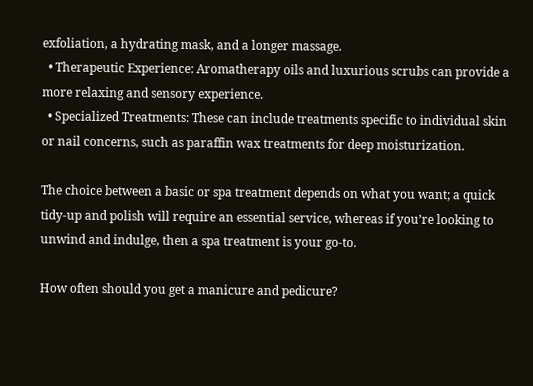exfoliation, a hydrating mask, and a longer massage.
  • Therapeutic Experience: Aromatherapy oils and luxurious scrubs can provide a more relaxing and sensory experience.
  • Specialized Treatments: These can include treatments specific to individual skin or nail concerns, such as paraffin wax treatments for deep moisturization.

The choice between a basic or spa treatment depends on what you want; a quick tidy-up and polish will require an essential service, whereas if you’re looking to unwind and indulge, then a spa treatment is your go-to.

How often should you get a manicure and pedicure?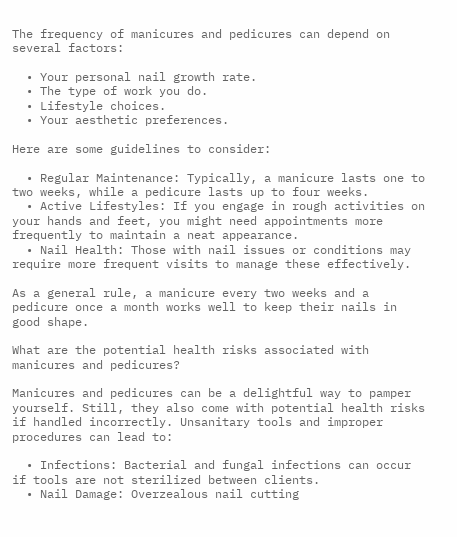The frequency of manicures and pedicures can depend on several factors:

  • Your personal nail growth rate.
  • The type of work you do.
  • Lifestyle choices.
  • Your aesthetic preferences.

Here are some guidelines to consider:

  • Regular Maintenance: Typically, a manicure lasts one to two weeks, while a pedicure lasts up to four weeks.
  • Active Lifestyles: If you engage in rough activities on your hands and feet, you might need appointments more frequently to maintain a neat appearance.
  • Nail Health: Those with nail issues or conditions may require more frequent visits to manage these effectively.

As a general rule, a manicure every two weeks and a pedicure once a month works well to keep their nails in good shape.

What are the potential health risks associated with manicures and pedicures?

Manicures and pedicures can be a delightful way to pamper yourself. Still, they also come with potential health risks if handled incorrectly. Unsanitary tools and improper procedures can lead to:

  • Infections: Bacterial and fungal infections can occur if tools are not sterilized between clients.
  • Nail Damage: Overzealous nail cutting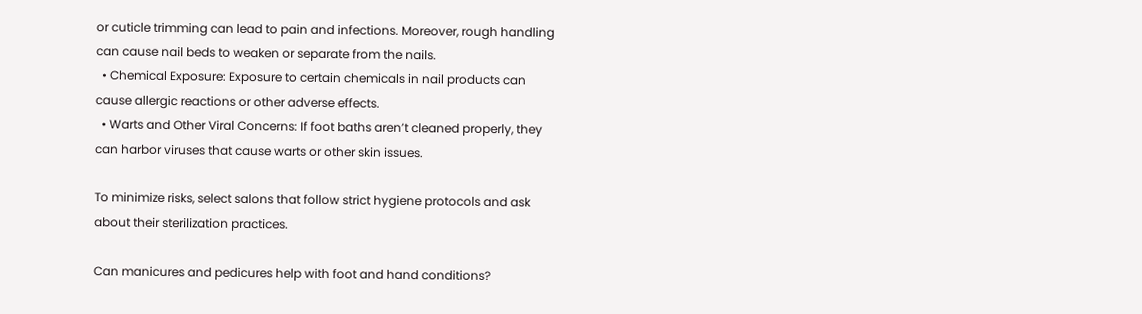or cuticle trimming can lead to pain and infections. Moreover, rough handling can cause nail beds to weaken or separate from the nails.
  • Chemical Exposure: Exposure to certain chemicals in nail products can cause allergic reactions or other adverse effects.
  • Warts and Other Viral Concerns: If foot baths aren’t cleaned properly, they can harbor viruses that cause warts or other skin issues.

To minimize risks, select salons that follow strict hygiene protocols and ask about their sterilization practices.

Can manicures and pedicures help with foot and hand conditions?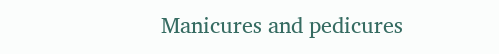Manicures and pedicures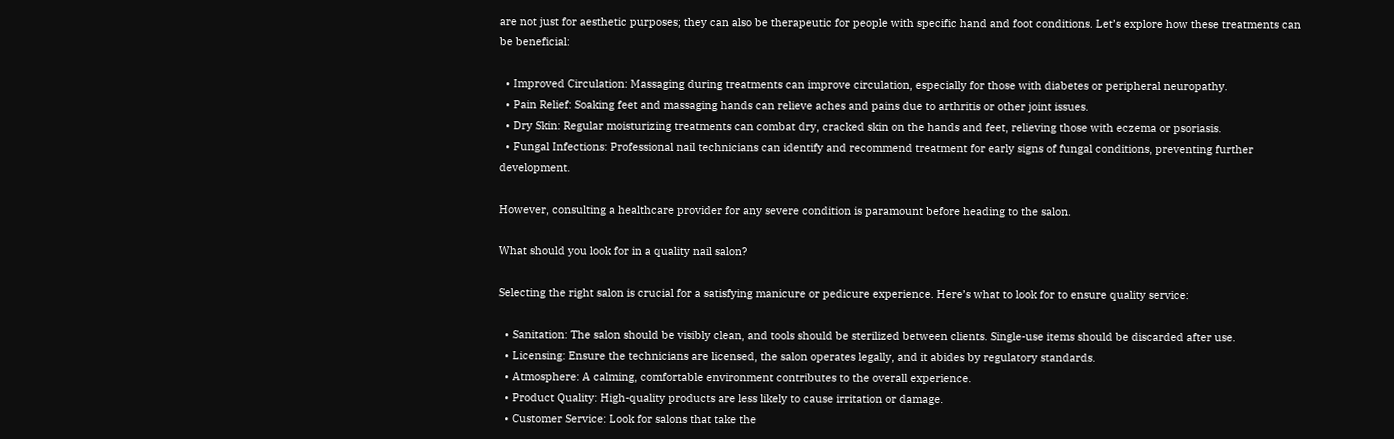are not just for aesthetic purposes; they can also be therapeutic for people with specific hand and foot conditions. Let’s explore how these treatments can be beneficial:

  • Improved Circulation: Massaging during treatments can improve circulation, especially for those with diabetes or peripheral neuropathy.
  • Pain Relief: Soaking feet and massaging hands can relieve aches and pains due to arthritis or other joint issues.
  • Dry Skin: Regular moisturizing treatments can combat dry, cracked skin on the hands and feet, relieving those with eczema or psoriasis.
  • Fungal Infections: Professional nail technicians can identify and recommend treatment for early signs of fungal conditions, preventing further development.

However, consulting a healthcare provider for any severe condition is paramount before heading to the salon.

What should you look for in a quality nail salon?

Selecting the right salon is crucial for a satisfying manicure or pedicure experience. Here’s what to look for to ensure quality service:

  • Sanitation: The salon should be visibly clean, and tools should be sterilized between clients. Single-use items should be discarded after use.
  • Licensing: Ensure the technicians are licensed, the salon operates legally, and it abides by regulatory standards.
  • Atmosphere: A calming, comfortable environment contributes to the overall experience.
  • Product Quality: High-quality products are less likely to cause irritation or damage.
  • Customer Service: Look for salons that take the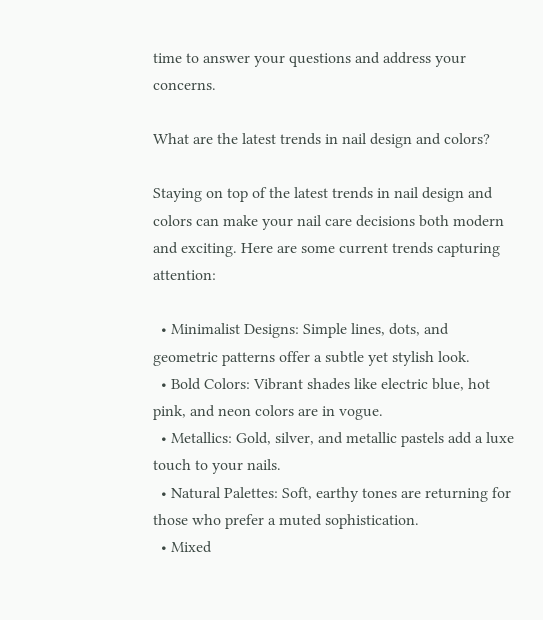time to answer your questions and address your concerns.

What are the latest trends in nail design and colors?

Staying on top of the latest trends in nail design and colors can make your nail care decisions both modern and exciting. Here are some current trends capturing attention:

  • Minimalist Designs: Simple lines, dots, and geometric patterns offer a subtle yet stylish look.
  • Bold Colors: Vibrant shades like electric blue, hot pink, and neon colors are in vogue.
  • Metallics: Gold, silver, and metallic pastels add a luxe touch to your nails.
  • Natural Palettes: Soft, earthy tones are returning for those who prefer a muted sophistication.
  • Mixed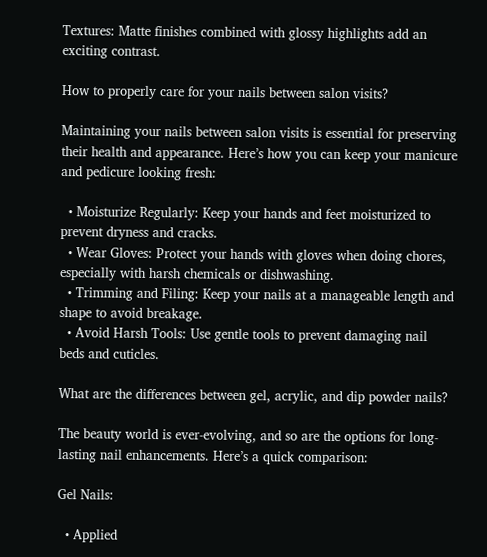Textures: Matte finishes combined with glossy highlights add an exciting contrast.

How to properly care for your nails between salon visits?

Maintaining your nails between salon visits is essential for preserving their health and appearance. Here’s how you can keep your manicure and pedicure looking fresh:

  • Moisturize Regularly: Keep your hands and feet moisturized to prevent dryness and cracks.
  • Wear Gloves: Protect your hands with gloves when doing chores, especially with harsh chemicals or dishwashing.
  • Trimming and Filing: Keep your nails at a manageable length and shape to avoid breakage.
  • Avoid Harsh Tools: Use gentle tools to prevent damaging nail beds and cuticles.

What are the differences between gel, acrylic, and dip powder nails?

The beauty world is ever-evolving, and so are the options for long-lasting nail enhancements. Here’s a quick comparison:

Gel Nails:

  • Applied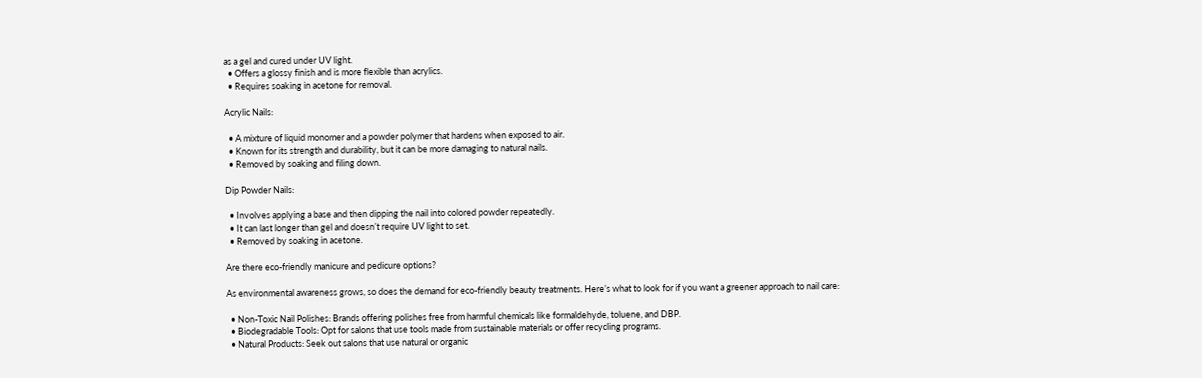as a gel and cured under UV light.
  • Offers a glossy finish and is more flexible than acrylics.
  • Requires soaking in acetone for removal.

Acrylic Nails:

  • A mixture of liquid monomer and a powder polymer that hardens when exposed to air.
  • Known for its strength and durability, but it can be more damaging to natural nails.
  • Removed by soaking and filing down.

Dip Powder Nails:

  • Involves applying a base and then dipping the nail into colored powder repeatedly.
  • It can last longer than gel and doesn’t require UV light to set.
  • Removed by soaking in acetone.

Are there eco-friendly manicure and pedicure options?

As environmental awareness grows, so does the demand for eco-friendly beauty treatments. Here’s what to look for if you want a greener approach to nail care:

  • Non-Toxic Nail Polishes: Brands offering polishes free from harmful chemicals like formaldehyde, toluene, and DBP.
  • Biodegradable Tools: Opt for salons that use tools made from sustainable materials or offer recycling programs.
  • Natural Products: Seek out salons that use natural or organic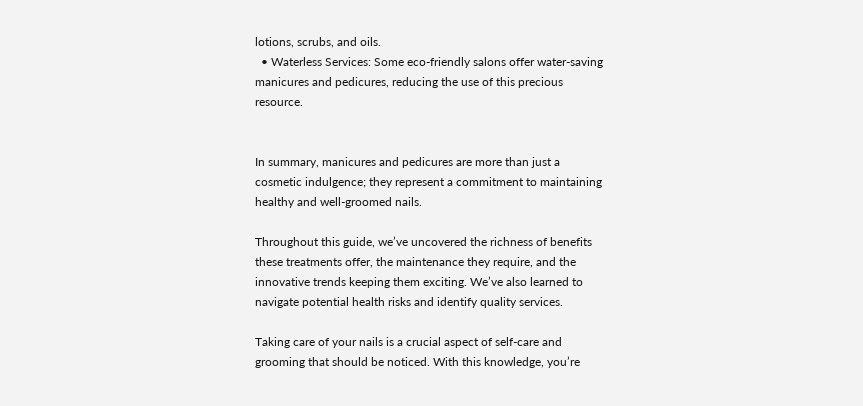lotions, scrubs, and oils.
  • Waterless Services: Some eco-friendly salons offer water-saving manicures and pedicures, reducing the use of this precious resource.


In summary, manicures and pedicures are more than just a cosmetic indulgence; they represent a commitment to maintaining healthy and well-groomed nails.

Throughout this guide, we’ve uncovered the richness of benefits these treatments offer, the maintenance they require, and the innovative trends keeping them exciting. We’ve also learned to navigate potential health risks and identify quality services.

Taking care of your nails is a crucial aspect of self-care and grooming that should be noticed. With this knowledge, you’re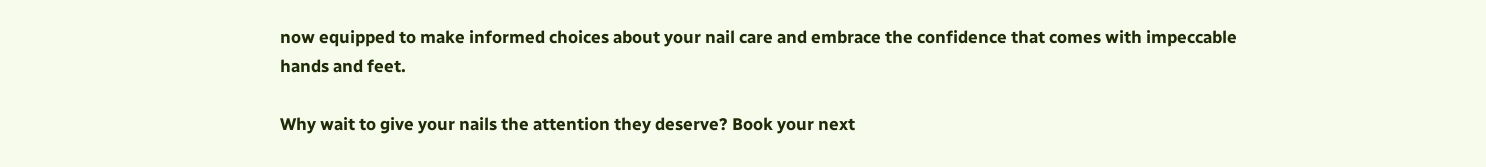now equipped to make informed choices about your nail care and embrace the confidence that comes with impeccable hands and feet.

Why wait to give your nails the attention they deserve? Book your next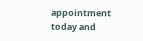appointment today and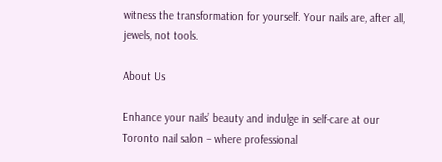witness the transformation for yourself. Your nails are, after all, jewels, not tools.

About Us

Enhance your nails’ beauty and indulge in self-care at our Toronto nail salon – where professional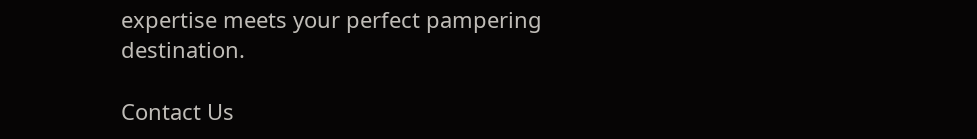expertise meets your perfect pampering destination.

Contact Us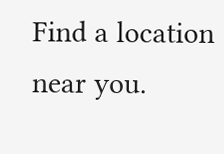Find a location near you.